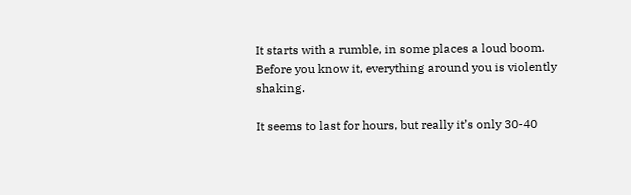It starts with a rumble, in some places a loud boom.  Before you know it, everything around you is violently shaking.

It seems to last for hours, but really it’s only 30-40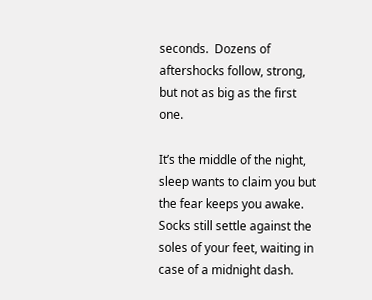seconds.  Dozens of aftershocks follow, strong, but not as big as the first one.

It’s the middle of the night, sleep wants to claim you but the fear keeps you awake.  Socks still settle against the soles of your feet, waiting in case of a midnight dash.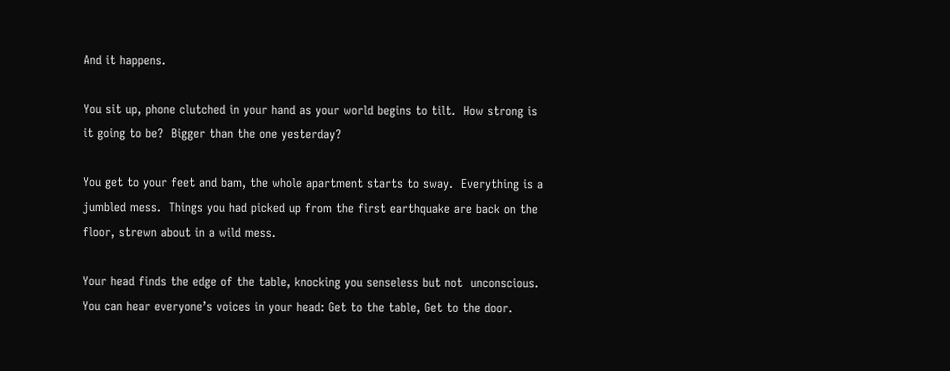And it happens.

You sit up, phone clutched in your hand as your world begins to tilt.  How strong is it going to be?  Bigger than the one yesterday?

You get to your feet and bam, the whole apartment starts to sway.  Everything is a jumbled mess.  Things you had picked up from the first earthquake are back on the floor, strewn about in a wild mess.

Your head finds the edge of the table, knocking you senseless but not  unconscious.  You can hear everyone’s voices in your head: Get to the table, Get to the door.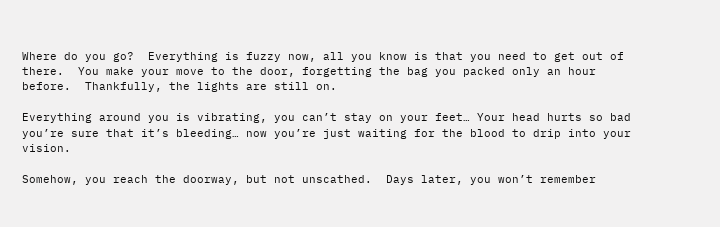Where do you go?  Everything is fuzzy now, all you know is that you need to get out of there.  You make your move to the door, forgetting the bag you packed only an hour before.  Thankfully, the lights are still on.

Everything around you is vibrating, you can’t stay on your feet… Your head hurts so bad you’re sure that it’s bleeding… now you’re just waiting for the blood to drip into your vision.

Somehow, you reach the doorway, but not unscathed.  Days later, you won’t remember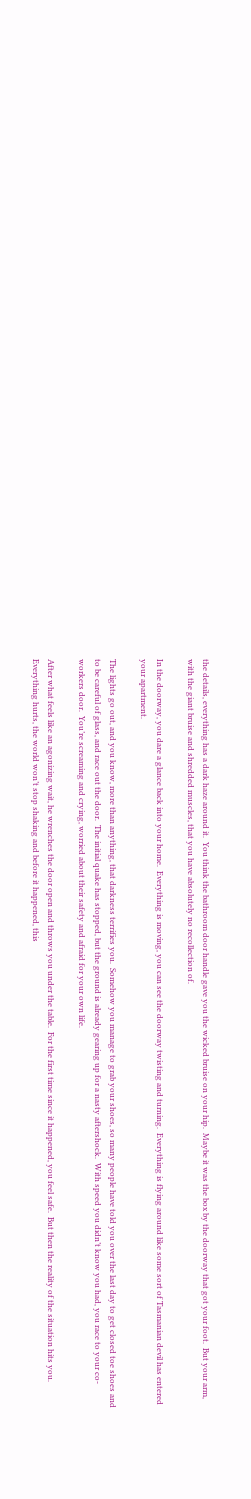the details, everything has a dark haze around it.  You think the bathroom door handle gave you the wicked bruise on your hip.  Maybe it was the box by the doorway that got your foot.  But your arm, with the giant bruise and shredded muscles, that you have absolutely no recollection of.

In the doorway, you dare a glance back into your home.  Everything is moving, you can see the doorway twisting and turning.  Everything is flying around like some sort of Tasmanian devil has entered your apartment.

The lights go out, and you know, more than anything, that darkness terrifies you.  Somehow you manage to grab your shoes, so many people have told you over the last day to get closed toe shoes and to be careful of glass, and race out the door.  The initial quake has stopped, but the ground is already gearing up for a nasty aftershock.  With speed you didn’t know you had, you race to your co-workers door.  You’re screaming and crying, worried about their safety and afraid for your own life.

After what feels like an agonizing wait, he wrenches the door open and throws you under the table.  For the first time since it happened, you feel safe.  But then the reality of the situation hits you.  Everything hurts, the world won’t stop shaking and before it happened, this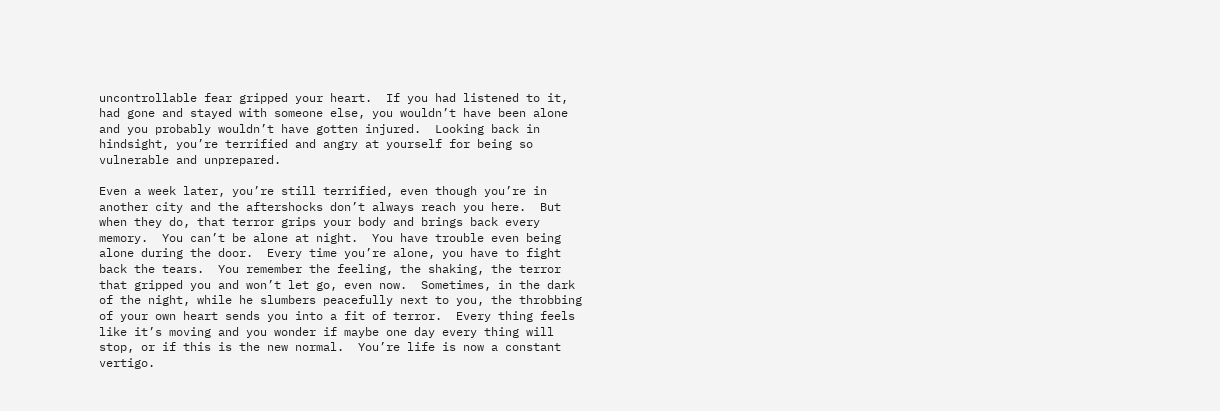uncontrollable fear gripped your heart.  If you had listened to it, had gone and stayed with someone else, you wouldn’t have been alone and you probably wouldn’t have gotten injured.  Looking back in hindsight, you’re terrified and angry at yourself for being so vulnerable and unprepared.

Even a week later, you’re still terrified, even though you’re in another city and the aftershocks don’t always reach you here.  But when they do, that terror grips your body and brings back every memory.  You can’t be alone at night.  You have trouble even being alone during the door.  Every time you’re alone, you have to fight back the tears.  You remember the feeling, the shaking, the terror that gripped you and won’t let go, even now.  Sometimes, in the dark of the night, while he slumbers peacefully next to you, the throbbing of your own heart sends you into a fit of terror.  Every thing feels like it’s moving and you wonder if maybe one day every thing will stop, or if this is the new normal.  You’re life is now a constant vertigo.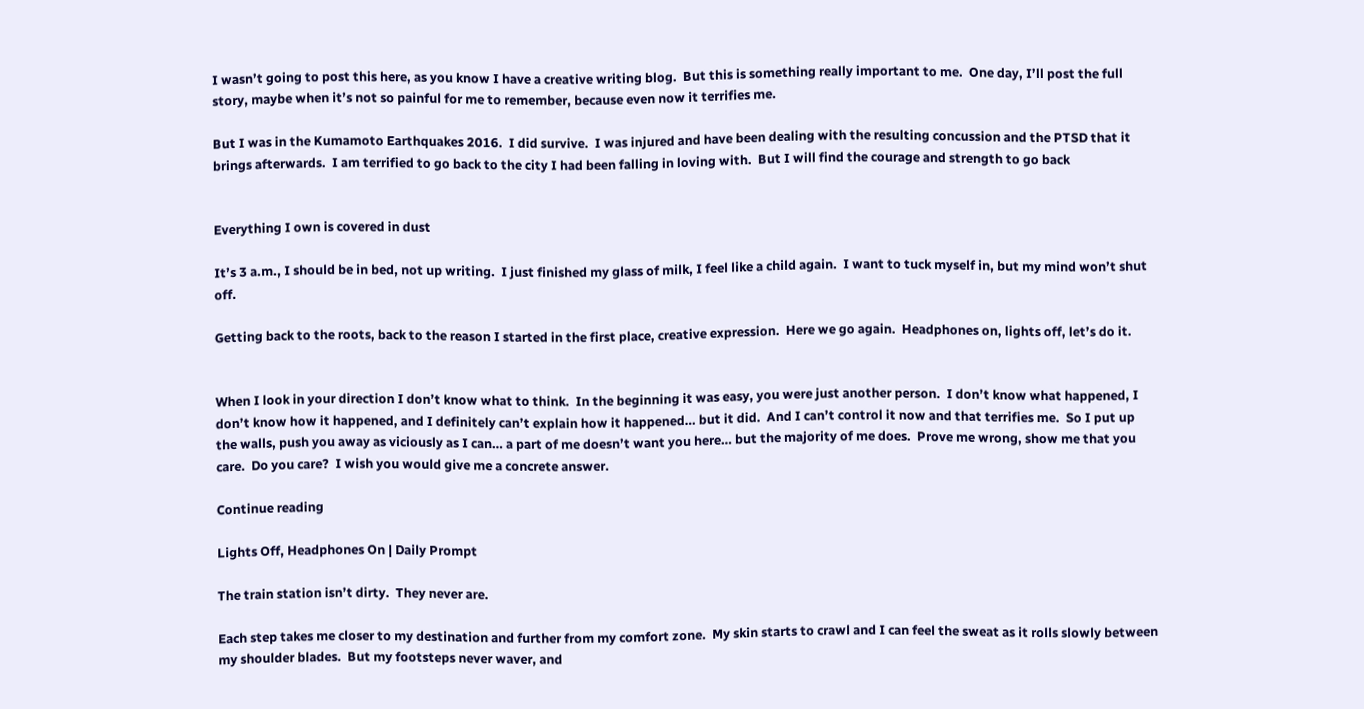I wasn’t going to post this here, as you know I have a creative writing blog.  But this is something really important to me.  One day, I’ll post the full story, maybe when it’s not so painful for me to remember, because even now it terrifies me.

But I was in the Kumamoto Earthquakes 2016.  I did survive.  I was injured and have been dealing with the resulting concussion and the PTSD that it brings afterwards.  I am terrified to go back to the city I had been falling in loving with.  But I will find the courage and strength to go back


Everything I own is covered in dust

It’s 3 a.m., I should be in bed, not up writing.  I just finished my glass of milk, I feel like a child again.  I want to tuck myself in, but my mind won’t shut off.

Getting back to the roots, back to the reason I started in the first place, creative expression.  Here we go again.  Headphones on, lights off, let’s do it.


When I look in your direction I don’t know what to think.  In the beginning it was easy, you were just another person.  I don’t know what happened, I don’t know how it happened, and I definitely can’t explain how it happened… but it did.  And I can’t control it now and that terrifies me.  So I put up the walls, push you away as viciously as I can… a part of me doesn’t want you here… but the majority of me does.  Prove me wrong, show me that you care.  Do you care?  I wish you would give me a concrete answer.

Continue reading

Lights Off, Headphones On | Daily Prompt

The train station isn’t dirty.  They never are.

Each step takes me closer to my destination and further from my comfort zone.  My skin starts to crawl and I can feel the sweat as it rolls slowly between my shoulder blades.  But my footsteps never waver, and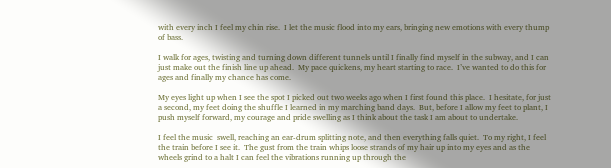with every inch I feel my chin rise.  I let the music flood into my ears, bringing new emotions with every thump of bass.

I walk for ages, twisting and turning down different tunnels until I finally find myself in the subway, and I can just make out the finish line up ahead.  My pace quickens, my heart starting to race.  I’ve wanted to do this for ages and finally my chance has come.

My eyes light up when I see the spot I picked out two weeks ago when I first found this place.  I hesitate, for just a second, my feet doing the shuffle I learned in my marching band days.  But, before I allow my feet to plant, I push myself forward, my courage and pride swelling as I think about the task I am about to undertake.

I feel the music  swell, reaching an ear-drum splitting note, and then everything falls quiet.  To my right, I feel the train before I see it.  The gust from the train whips loose strands of my hair up into my eyes and as the wheels grind to a halt I can feel the vibrations running up through the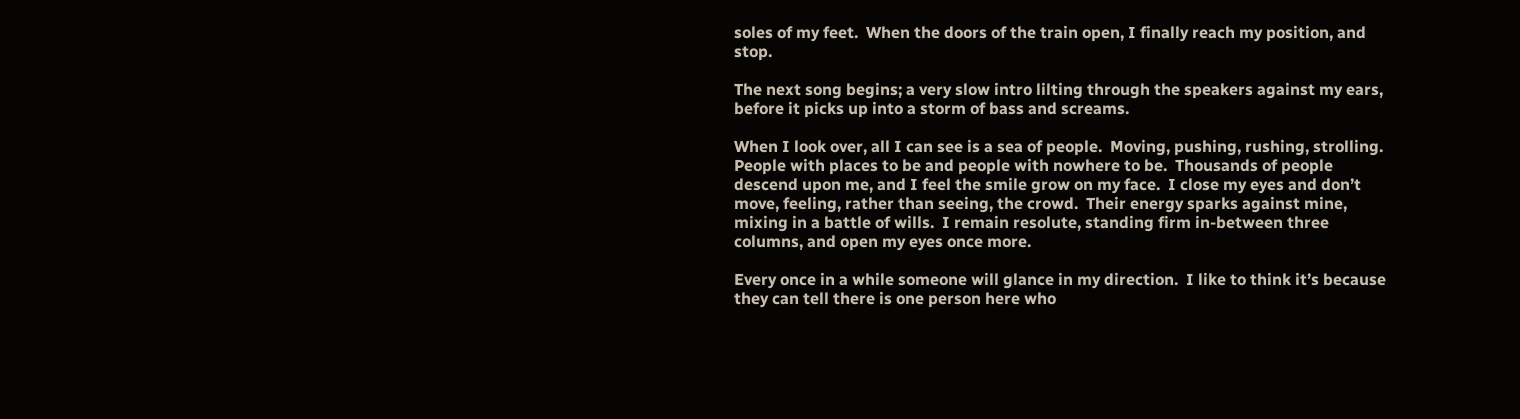soles of my feet.  When the doors of the train open, I finally reach my position, and stop.

The next song begins; a very slow intro lilting through the speakers against my ears, before it picks up into a storm of bass and screams.

When I look over, all I can see is a sea of people.  Moving, pushing, rushing, strolling.  People with places to be and people with nowhere to be.  Thousands of people descend upon me, and I feel the smile grow on my face.  I close my eyes and don’t move, feeling, rather than seeing, the crowd.  Their energy sparks against mine, mixing in a battle of wills.  I remain resolute, standing firm in-between three columns, and open my eyes once more.

Every once in a while someone will glance in my direction.  I like to think it’s because they can tell there is one person here who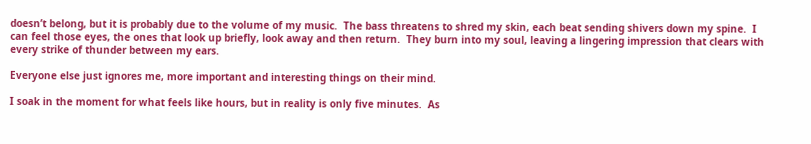doesn’t belong, but it is probably due to the volume of my music.  The bass threatens to shred my skin, each beat sending shivers down my spine.  I can feel those eyes, the ones that look up briefly, look away and then return.  They burn into my soul, leaving a lingering impression that clears with every strike of thunder between my ears.

Everyone else just ignores me, more important and interesting things on their mind.

I soak in the moment for what feels like hours, but in reality is only five minutes.  As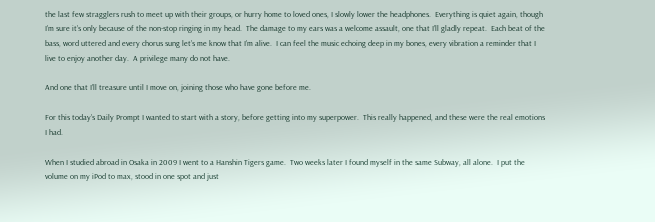the last few stragglers rush to meet up with their groups, or hurry home to loved ones, I slowly lower the headphones.  Everything is quiet again, though I’m sure it’s only because of the non-stop ringing in my head.  The damage to my ears was a welcome assault, one that I’ll gladly repeat.  Each beat of the bass, word uttered and every chorus sung let’s me know that I’m alive.  I can feel the music echoing deep in my bones, every vibration a reminder that I live to enjoy another day.  A privilege many do not have.

And one that I’ll treasure until I move on, joining those who have gone before me.

For this today’s Daily Prompt I wanted to start with a story, before getting into my superpower.  This really happened, and these were the real emotions I had.

When I studied abroad in Osaka in 2009 I went to a Hanshin Tigers game.  Two weeks later I found myself in the same Subway, all alone.  I put the volume on my iPod to max, stood in one spot and just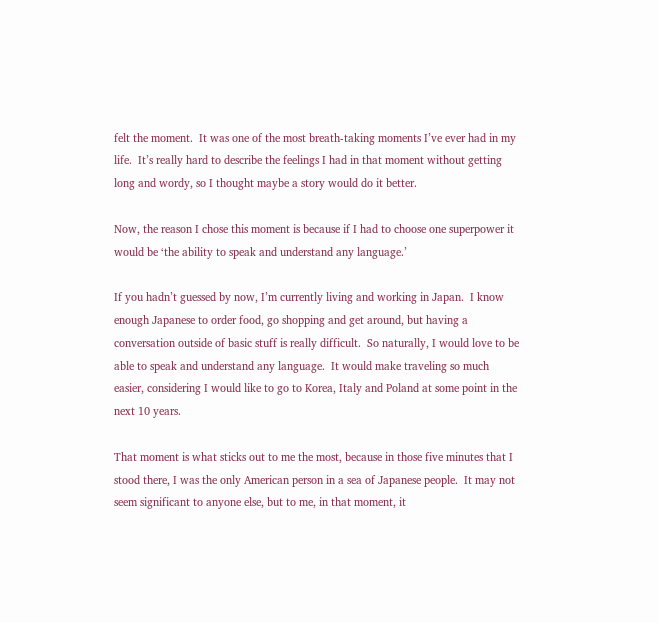felt the moment.  It was one of the most breath-taking moments I’ve ever had in my life.  It’s really hard to describe the feelings I had in that moment without getting long and wordy, so I thought maybe a story would do it better.

Now, the reason I chose this moment is because if I had to choose one superpower it would be ‘the ability to speak and understand any language.’

If you hadn’t guessed by now, I’m currently living and working in Japan.  I know enough Japanese to order food, go shopping and get around, but having a conversation outside of basic stuff is really difficult.  So naturally, I would love to be able to speak and understand any language.  It would make traveling so much easier, considering I would like to go to Korea, Italy and Poland at some point in the next 10 years.

That moment is what sticks out to me the most, because in those five minutes that I stood there, I was the only American person in a sea of Japanese people.  It may not seem significant to anyone else, but to me, in that moment, it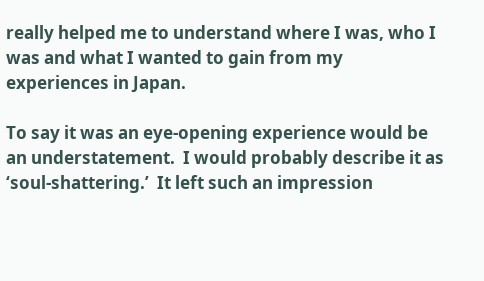really helped me to understand where I was, who I was and what I wanted to gain from my experiences in Japan.

To say it was an eye-opening experience would be an understatement.  I would probably describe it as ‘soul-shattering.’  It left such an impression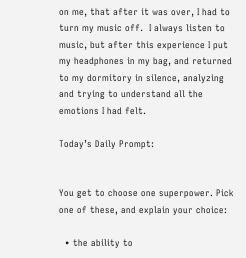on me, that after it was over, I had to turn my music off.  I always listen to music, but after this experience I put my headphones in my bag, and returned to my dormitory in silence, analyzing and trying to understand all the emotions I had felt.

Today’s Daily Prompt:


You get to choose one superpower. Pick one of these, and explain your choice:

  • the ability to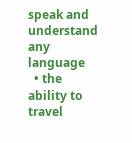speak and understand any language
  • the ability to travel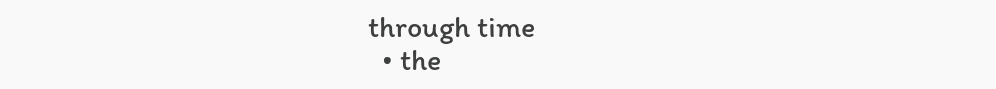through time
  • the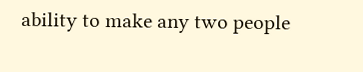ability to make any two people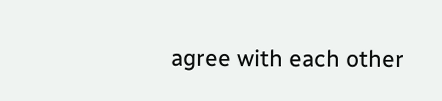agree with each other